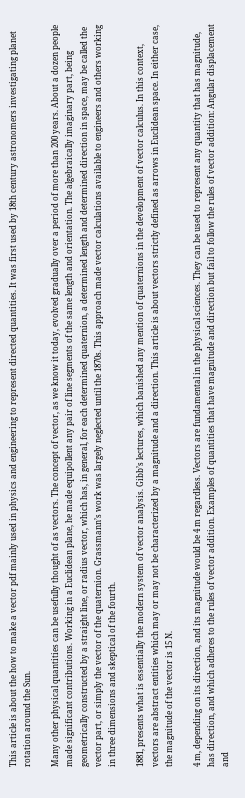This article is about the how to make a vector pdf mainly used in physics and engineering to represent directed quantities. It was first used by 18th century astronomers investigating planet rotation around the Sun.

Many other physical quantities can be usefully thought of as vectors. The concept of vector, as we know it today, evolved gradually over a period of more than 200 years. About a dozen people made significant contributions. Working in a Euclidean plane, he made equipollent any pair of line segments of the same length and orientation. The algebraically imaginary part, being geometrically constructed by a straight line, or radius vector, which has, in general, for each determined quaternion, a determined length and determined direction in space, may be called the vector part, or simply the vector of the quaternion. Grassmann’s work was largely neglected until the 1870s. This approach made vector calculations available to engineers and others working in three dimensions and skeptical of the fourth.

1881, presents what is essentially the modern system of vector analysis. Gibb’s lectures, which banished any mention of quaternions in the development of vector calculus. In this context, vectors are abstract entities which may or may not be characterized by a magnitude and a direction. This article is about vectors strictly defined as arrows in Euclidean space. In either case, the magnitude of the vector is 15 N.

4 m, depending on its direction, and its magnitude would be 4 m regardless. Vectors are fundamental in the physical sciences. They can be used to represent any quantity that has magnitude, has direction, and which adheres to the rules of vector addition. Examples of quantities that have magnitude and direction but fail to follow the rules of vector addition: Angular displacement and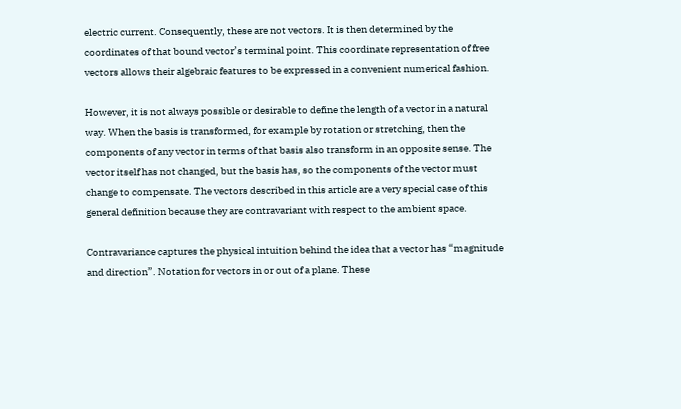electric current. Consequently, these are not vectors. It is then determined by the coordinates of that bound vector’s terminal point. This coordinate representation of free vectors allows their algebraic features to be expressed in a convenient numerical fashion.

However, it is not always possible or desirable to define the length of a vector in a natural way. When the basis is transformed, for example by rotation or stretching, then the components of any vector in terms of that basis also transform in an opposite sense. The vector itself has not changed, but the basis has, so the components of the vector must change to compensate. The vectors described in this article are a very special case of this general definition because they are contravariant with respect to the ambient space.

Contravariance captures the physical intuition behind the idea that a vector has “magnitude and direction”. Notation for vectors in or out of a plane. These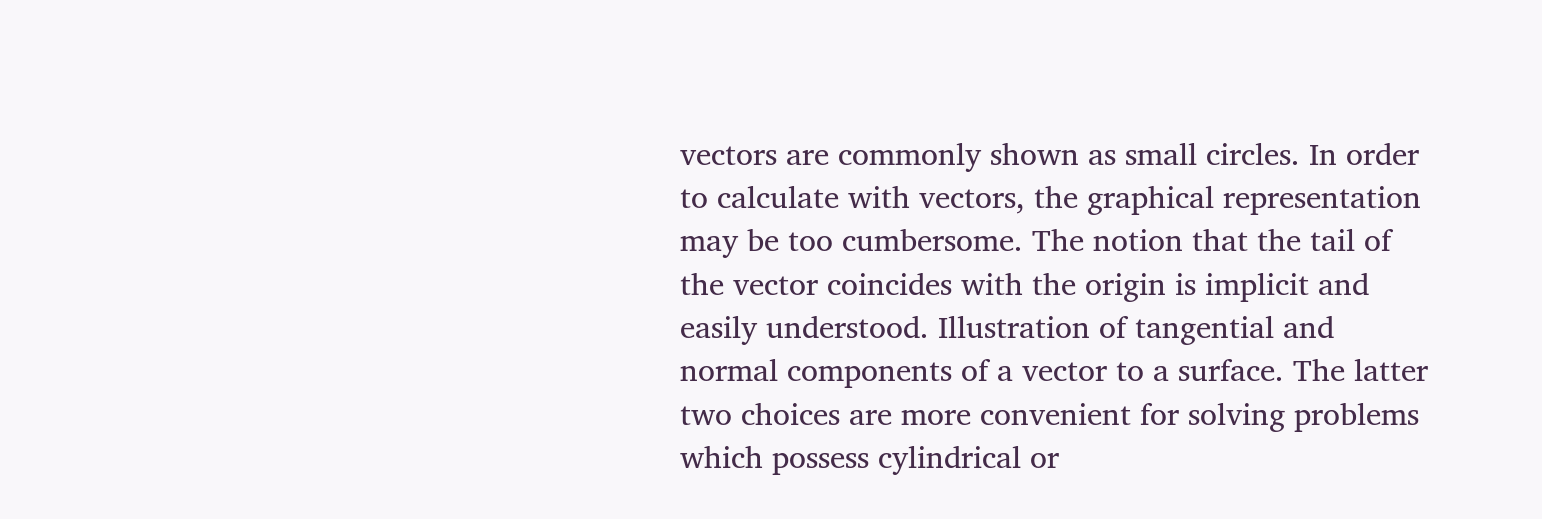vectors are commonly shown as small circles. In order to calculate with vectors, the graphical representation may be too cumbersome. The notion that the tail of the vector coincides with the origin is implicit and easily understood. Illustration of tangential and normal components of a vector to a surface. The latter two choices are more convenient for solving problems which possess cylindrical or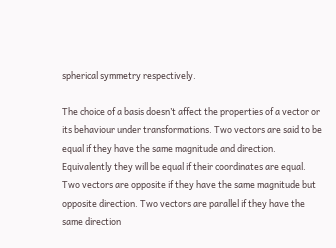spherical symmetry respectively.

The choice of a basis doesn’t affect the properties of a vector or its behaviour under transformations. Two vectors are said to be equal if they have the same magnitude and direction. Equivalently they will be equal if their coordinates are equal. Two vectors are opposite if they have the same magnitude but opposite direction. Two vectors are parallel if they have the same direction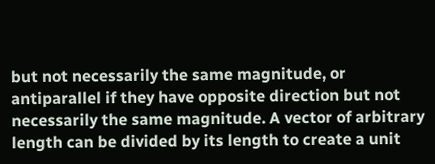but not necessarily the same magnitude, or antiparallel if they have opposite direction but not necessarily the same magnitude. A vector of arbitrary length can be divided by its length to create a unit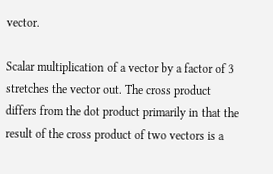vector.

Scalar multiplication of a vector by a factor of 3 stretches the vector out. The cross product differs from the dot product primarily in that the result of the cross product of two vectors is a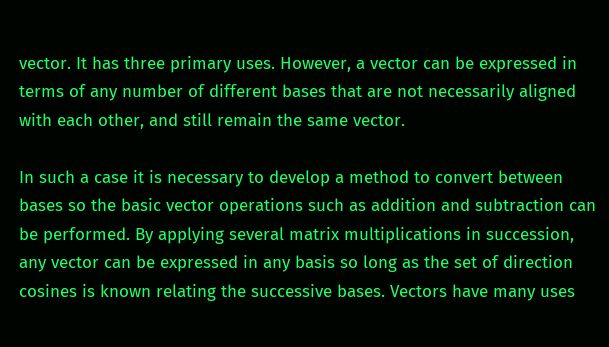vector. It has three primary uses. However, a vector can be expressed in terms of any number of different bases that are not necessarily aligned with each other, and still remain the same vector.

In such a case it is necessary to develop a method to convert between bases so the basic vector operations such as addition and subtraction can be performed. By applying several matrix multiplications in succession, any vector can be expressed in any basis so long as the set of direction cosines is known relating the successive bases. Vectors have many uses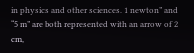in physics and other sciences. 1 newton” and “5 m” are both represented with an arrow of 2 cm,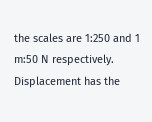the scales are 1:250 and 1 m:50 N respectively. Displacement has the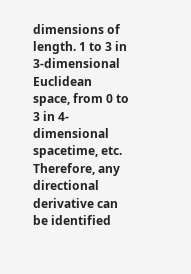dimensions of length. 1 to 3 in 3-dimensional Euclidean space, from 0 to 3 in 4-dimensional spacetime, etc. Therefore, any directional derivative can be identified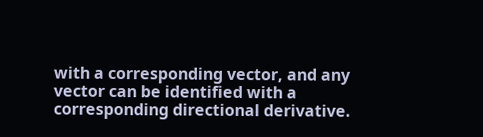with a corresponding vector, and any vector can be identified with a corresponding directional derivative.